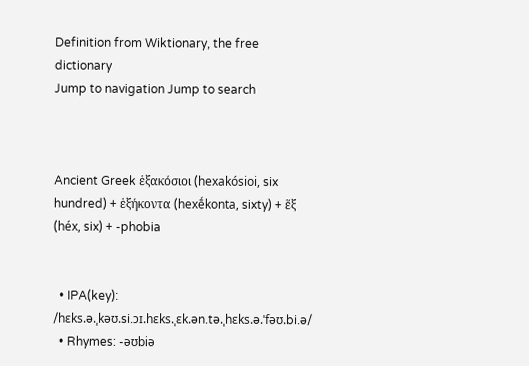Definition from Wiktionary, the free dictionary
Jump to navigation Jump to search



Ancient Greek ἑξακόσιοι (hexakósioi, six hundred) + ἑξήκοντα (hexḗkonta, sixty) + ἕξ (héx, six) + -phobia


  • IPA(key): /hɛks.ə.ˌkəʊ.si.ɔɪ.hɛks.ˌɛk.ən.tə.ˌhɛks.ə.ˈfəʊ.bi.ə/
  • Rhymes: -əʊbiə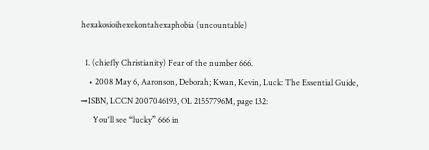hexakosioihexekontahexaphobia (uncountable)

  1. (chiefly Christianity) Fear of the number 666.
    • 2008 May 6, Aaronson, Deborah; Kwan, Kevin, Luck: The Essential Guide, →ISBN, LCCN 2007046193, OL 21557796M, page 132:
      You'll see “lucky” 666 in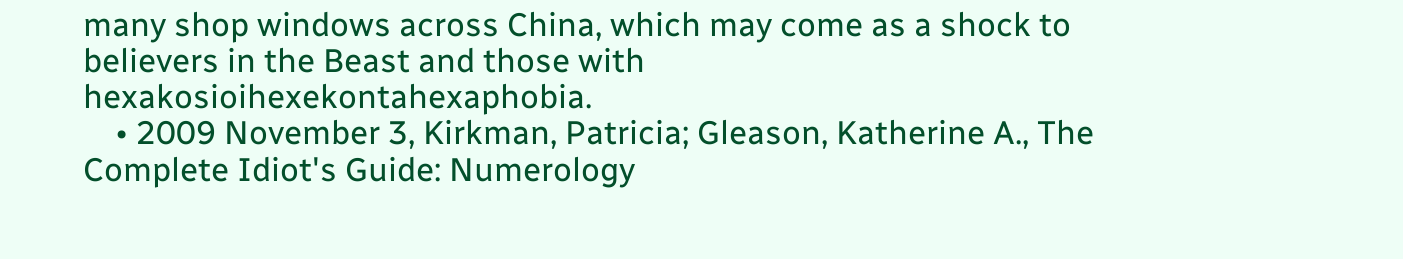many shop windows across China, which may come as a shock to believers in the Beast and those with hexakosioihexekontahexaphobia.
    • 2009 November 3, Kirkman, Patricia; Gleason, Katherine A., The Complete Idiot's Guide: Numerology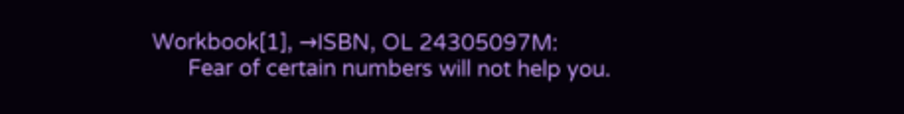Workbook[1], →ISBN, OL 24305097M:
      Fear of certain numbers will not help you.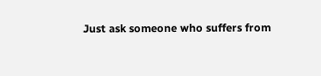Just ask someone who suffers from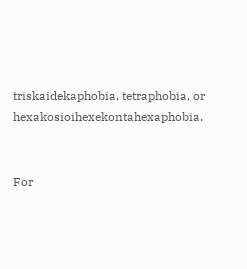triskaidekaphobia, tetraphobia, or hexakosioihexekontahexaphobia.


For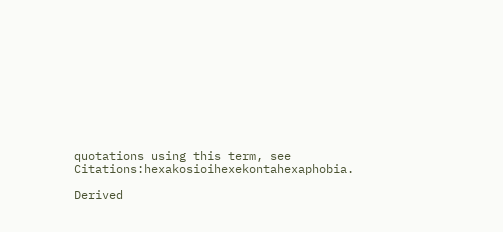quotations using this term, see Citations:hexakosioihexekontahexaphobia.

Derived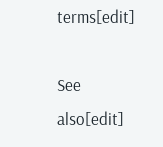terms[edit]

See also[edit]